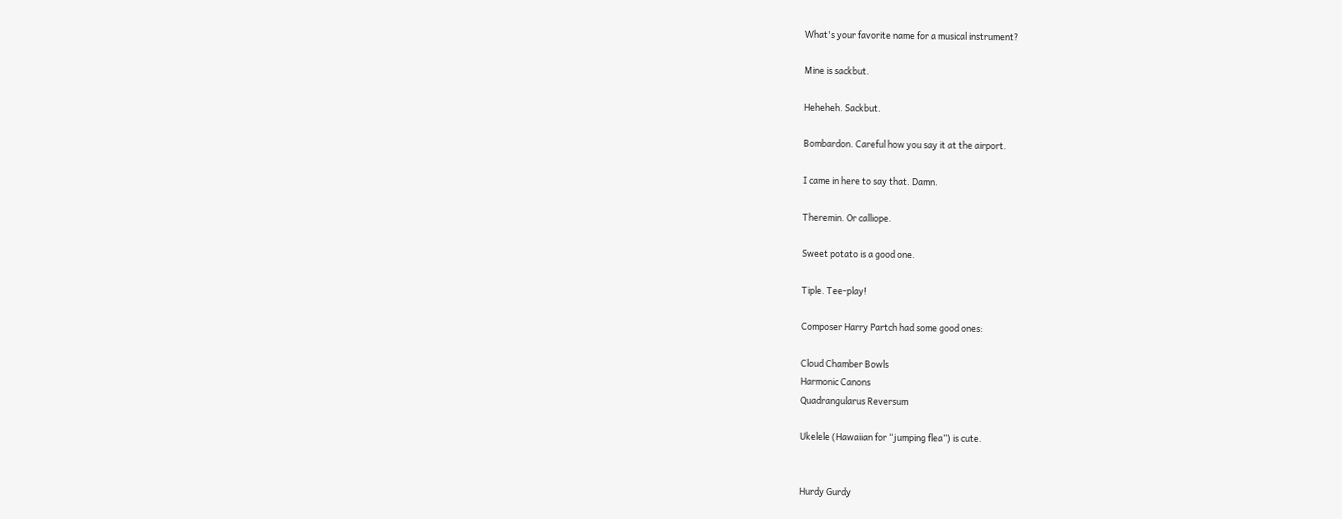What's your favorite name for a musical instrument?

Mine is sackbut.

Heheheh. Sackbut.

Bombardon. Careful how you say it at the airport.

I came in here to say that. Damn.

Theremin. Or calliope.

Sweet potato is a good one.

Tiple. Tee-play!

Composer Harry Partch had some good ones:

Cloud Chamber Bowls
Harmonic Canons
Quadrangularus Reversum

Ukelele (Hawaiian for “jumping flea”) is cute.


Hurdy Gurdy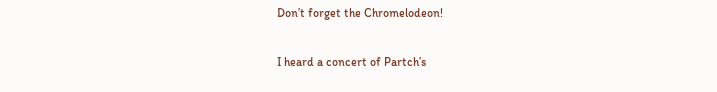Don’t forget the Chromelodeon!

I heard a concert of Partch’s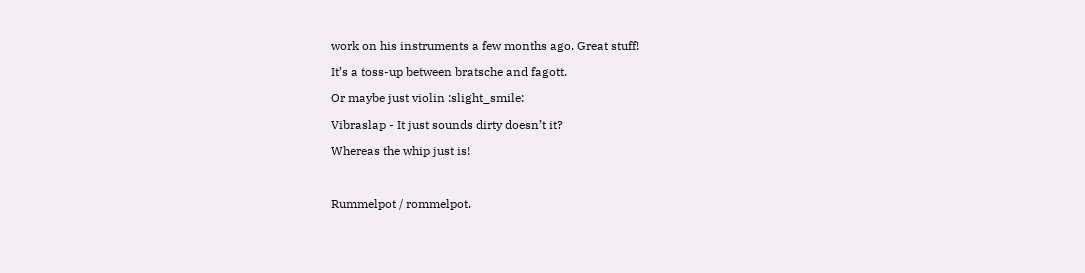work on his instruments a few months ago. Great stuff!

It’s a toss-up between bratsche and fagott.

Or maybe just violin :slight_smile:

Vibraslap - It just sounds dirty doesn’t it?

Whereas the whip just is!



Rummelpot / rommelpot.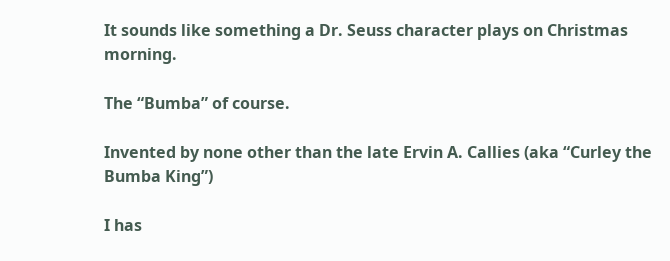It sounds like something a Dr. Seuss character plays on Christmas morning.

The “Bumba” of course.

Invented by none other than the late Ervin A. Callies (aka “Curley the Bumba King”)

I has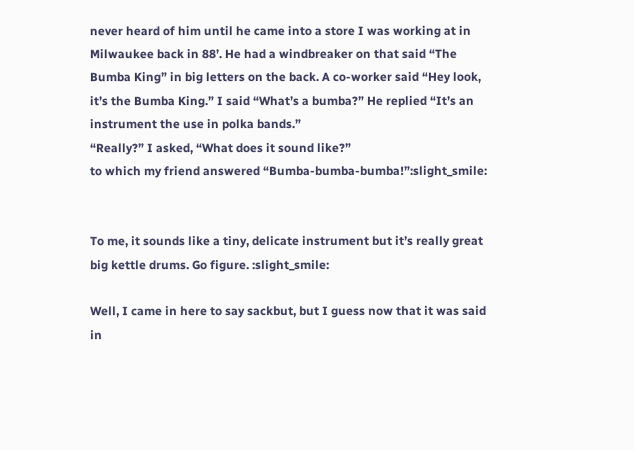never heard of him until he came into a store I was working at in Milwaukee back in 88’. He had a windbreaker on that said “The Bumba King” in big letters on the back. A co-worker said “Hey look, it’s the Bumba King.” I said “What’s a bumba?” He replied “It’s an instrument the use in polka bands.”
“Really?” I asked, “What does it sound like?”
to which my friend answered “Bumba-bumba-bumba!”:slight_smile:


To me, it sounds like a tiny, delicate instrument but it’s really great big kettle drums. Go figure. :slight_smile:

Well, I came in here to say sackbut, but I guess now that it was said in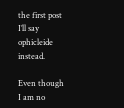the first post I’ll say ophicleide instead.

Even though I am no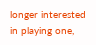longer interested in playing one,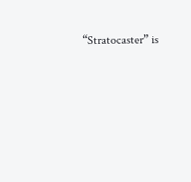“Stratocaster” is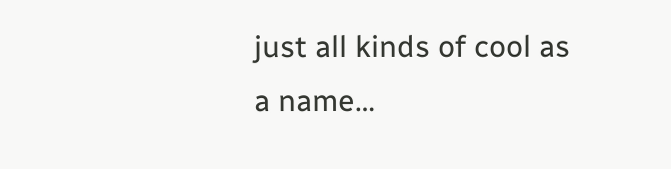just all kinds of cool as a name…